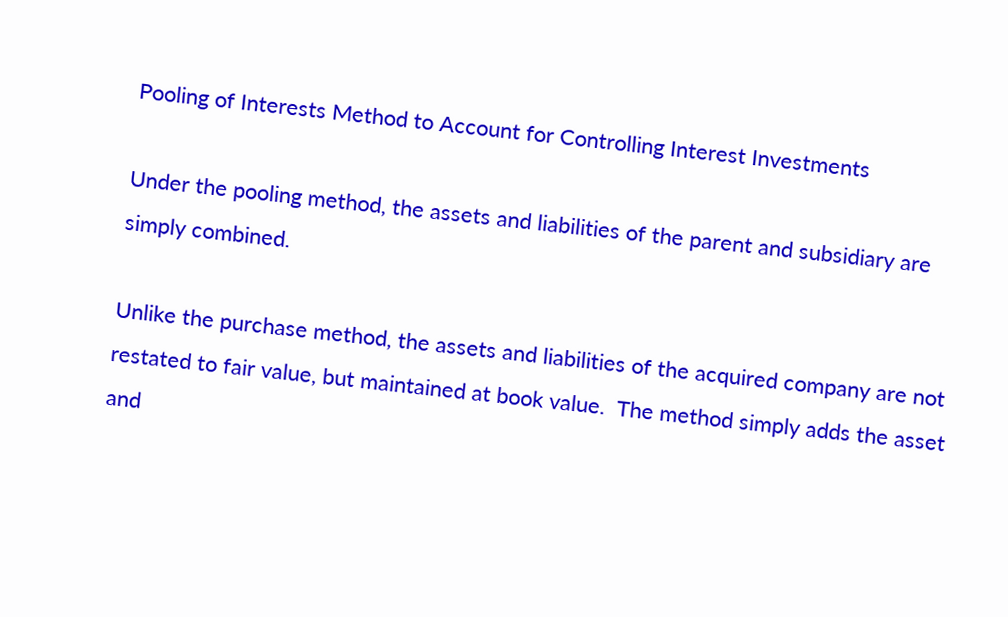Pooling of Interests Method to Account for Controlling Interest Investments

Under the pooling method, the assets and liabilities of the parent and subsidiary are simply combined.

Unlike the purchase method, the assets and liabilities of the acquired company are not restated to fair value, but maintained at book value.  The method simply adds the asset and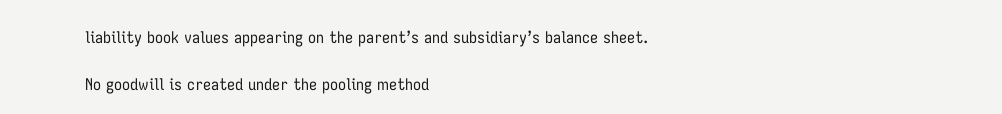liability book values appearing on the parent’s and subsidiary’s balance sheet.

No goodwill is created under the pooling method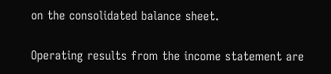on the consolidated balance sheet.

Operating results from the income statement are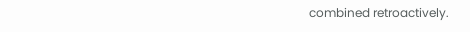combined retroactively.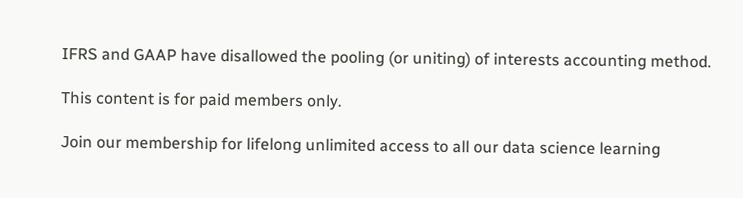IFRS and GAAP have disallowed the pooling (or uniting) of interests accounting method.

This content is for paid members only.

Join our membership for lifelong unlimited access to all our data science learning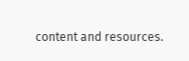content and resources.